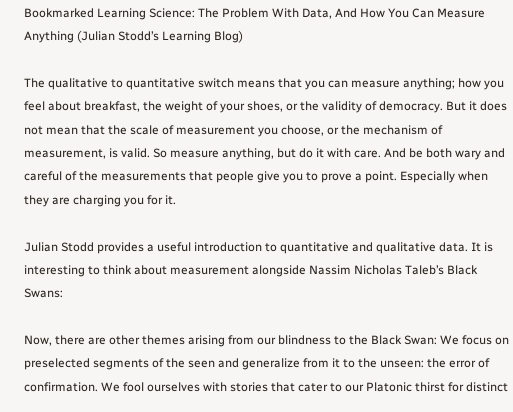Bookmarked Learning Science: The Problem With Data, And How You Can Measure Anything (Julian Stodd’s Learning Blog)

The qualitative to quantitative switch means that you can measure anything; how you feel about breakfast, the weight of your shoes, or the validity of democracy. But it does not mean that the scale of measurement you choose, or the mechanism of measurement, is valid. So measure anything, but do it with care. And be both wary and careful of the measurements that people give you to prove a point. Especially when they are charging you for it.

Julian Stodd provides a useful introduction to quantitative and qualitative data. It is interesting to think about measurement alongside Nassim Nicholas Taleb’s Black Swans:

Now, there are other themes arising from our blindness to the Black Swan: We focus on preselected segments of the seen and generalize from it to the unseen: the error of confirmation. We fool ourselves with stories that cater to our Platonic thirst for distinct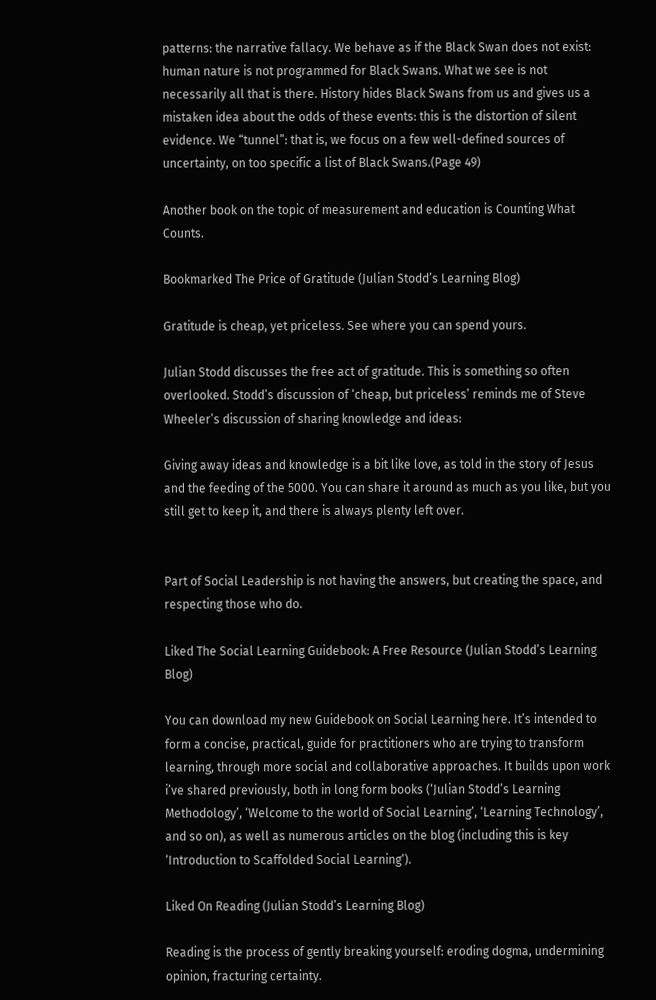patterns: the narrative fallacy. We behave as if the Black Swan does not exist: human nature is not programmed for Black Swans. What we see is not necessarily all that is there. History hides Black Swans from us and gives us a mistaken idea about the odds of these events: this is the distortion of silent evidence. We “tunnel”: that is, we focus on a few well-defined sources of uncertainty, on too specific a list of Black Swans.(Page 49)

Another book on the topic of measurement and education is Counting What Counts.

Bookmarked The Price of Gratitude (Julian Stodd’s Learning Blog)

Gratitude is cheap, yet priceless. See where you can spend yours.

Julian Stodd discusses the free act of gratitude. This is something so often overlooked. Stodd’s discussion of ‘cheap, but priceless’ reminds me of Steve Wheeler’s discussion of sharing knowledge and ideas:

Giving away ideas and knowledge is a bit like love, as told in the story of Jesus and the feeding of the 5000. You can share it around as much as you like, but you still get to keep it, and there is always plenty left over.


Part of Social Leadership is not having the answers, but creating the space, and respecting those who do.

Liked The Social Learning Guidebook: A Free Resource (Julian Stodd’s Learning Blog)

You can download my new Guidebook on Social Learning here. It’s intended to form a concise, practical, guide for practitioners who are trying to transform learning, through more social and collaborative approaches. It builds upon work i’ve shared previously, both in long form books (‘Julian Stodd’s Learning Methodology’, ‘Welcome to the world of Social Learning’, ‘Learning Technology’, and so on), as well as numerous articles on the blog (including this is key ‘Introduction to Scaffolded Social Learning‘).

Liked On Reading (Julian Stodd’s Learning Blog)

Reading is the process of gently breaking yourself: eroding dogma, undermining opinion, fracturing certainty.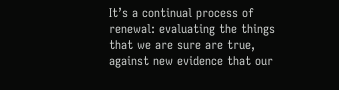It’s a continual process of renewal: evaluating the things that we are sure are true, against new evidence that our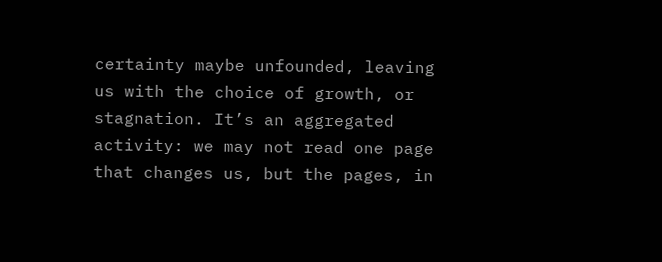certainty maybe unfounded, leaving us with the choice of growth, or stagnation. It’s an aggregated activity: we may not read one page that changes us, but the pages, in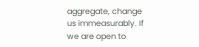aggregate, change us immeasurably. If we are open to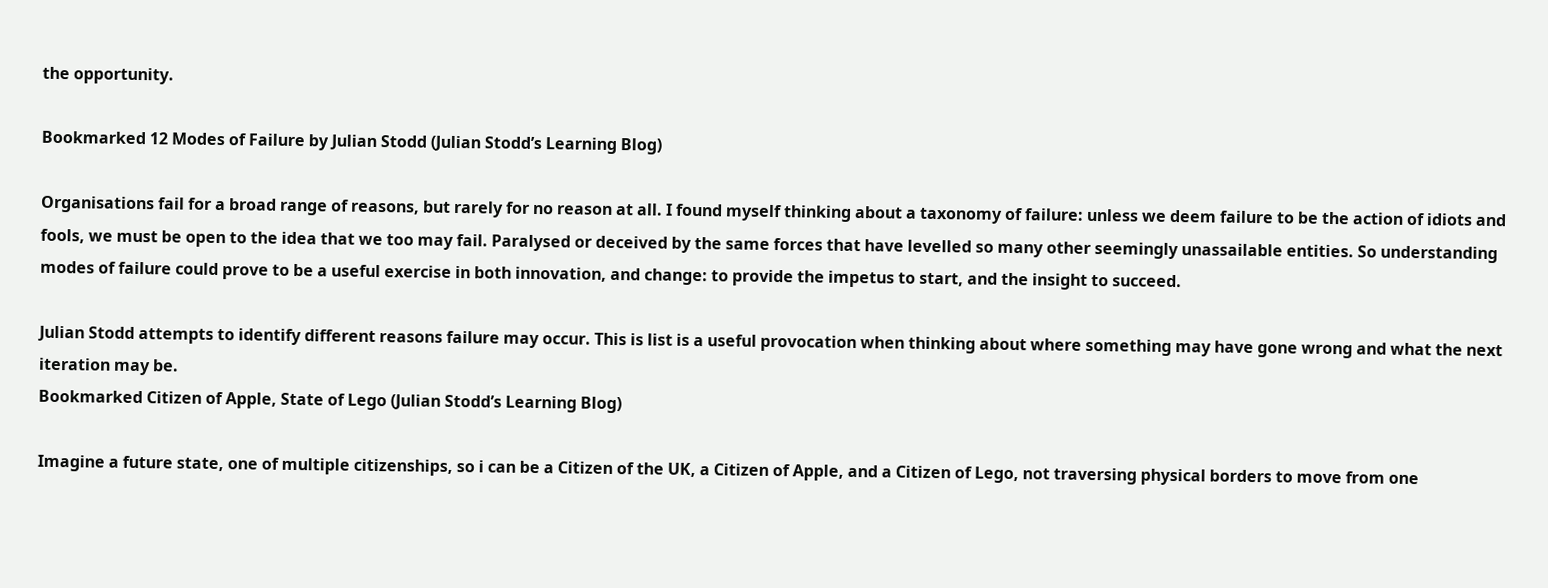the opportunity.

Bookmarked 12 Modes of Failure by Julian Stodd (Julian Stodd’s Learning Blog)

Organisations fail for a broad range of reasons, but rarely for no reason at all. I found myself thinking about a taxonomy of failure: unless we deem failure to be the action of idiots and fools, we must be open to the idea that we too may fail. Paralysed or deceived by the same forces that have levelled so many other seemingly unassailable entities. So understanding modes of failure could prove to be a useful exercise in both innovation, and change: to provide the impetus to start, and the insight to succeed.

Julian Stodd attempts to identify different reasons failure may occur. This is list is a useful provocation when thinking about where something may have gone wrong and what the next iteration may be.
Bookmarked Citizen of Apple, State of Lego (Julian Stodd’s Learning Blog)

Imagine a future state, one of multiple citizenships, so i can be a Citizen of the UK, a Citizen of Apple, and a Citizen of Lego, not traversing physical borders to move from one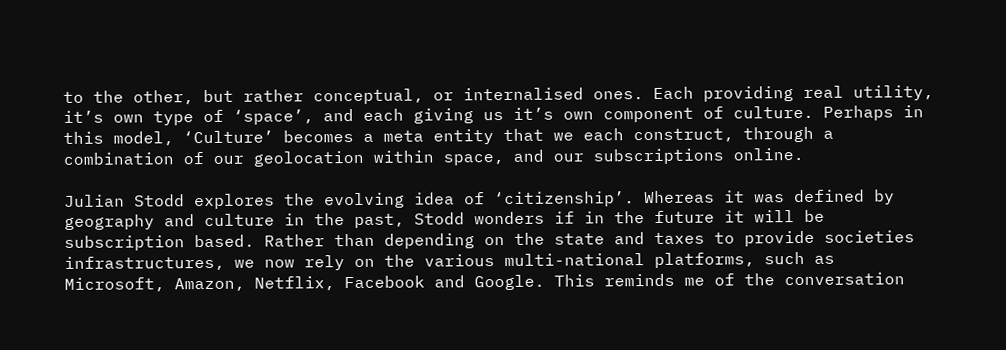to the other, but rather conceptual, or internalised ones. Each providing real utility, it’s own type of ‘space’, and each giving us it’s own component of culture. Perhaps in this model, ‘Culture’ becomes a meta entity that we each construct, through a combination of our geolocation within space, and our subscriptions online.

Julian Stodd explores the evolving idea of ‘citizenship’. Whereas it was defined by geography and culture in the past, Stodd wonders if in the future it will be subscription based. Rather than depending on the state and taxes to provide societies infrastructures, we now rely on the various multi-national platforms, such as Microsoft, Amazon, Netflix, Facebook and Google. This reminds me of the conversation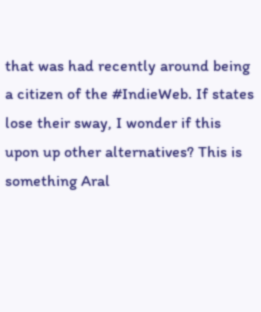that was had recently around being a citizen of the #IndieWeb. If states lose their sway, I wonder if this upon up other alternatives? This is something Aral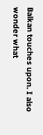Balkan touches upon. I also wonder what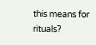this means for rituals?